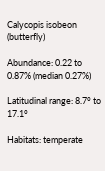Calycopis isobeon (butterfly)

Abundance: 0.22 to 0.87% (median 0.27%)

Latitudinal range: 8.7° to 17.1°

Habitats: temperate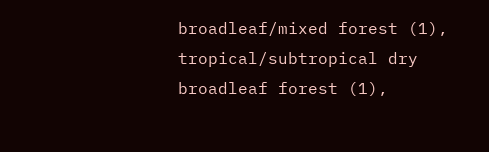broadleaf/mixed forest (1), tropical/subtropical dry broadleaf forest (1),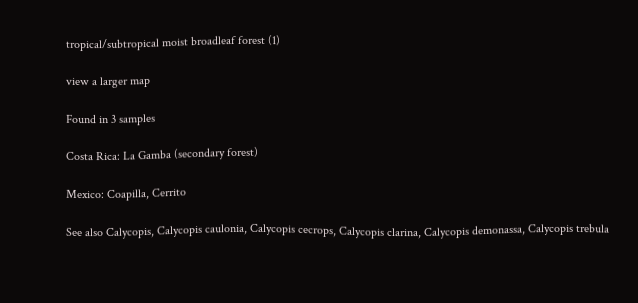tropical/subtropical moist broadleaf forest (1)

view a larger map

Found in 3 samples

Costa Rica: La Gamba (secondary forest)

Mexico: Coapilla, Cerrito

See also Calycopis, Calycopis caulonia, Calycopis cecrops, Calycopis clarina, Calycopis demonassa, Calycopis trebula